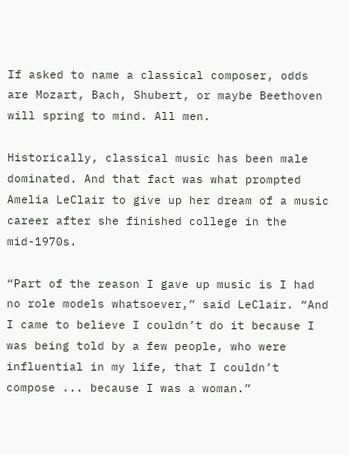If asked to name a classical composer, odds are Mozart, Bach, Shubert, or maybe Beethoven will spring to mind. All men.

Historically, classical music has been male dominated. And that fact was what prompted Amelia LeClair to give up her dream of a music career after she finished college in the mid-1970s.

“Part of the reason I gave up music is I had no role models whatsoever,” said LeClair. “And I came to believe I couldn’t do it because I was being told by a few people, who were influential in my life, that I couldn’t compose ... because I was a woman.”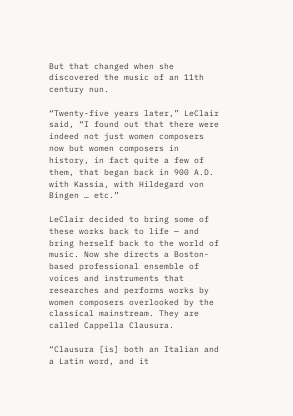But that changed when she discovered the music of an 11th century nun.

“Twenty-five years later,” LeClair said, “I found out that there were indeed not just women composers now but women composers in history, in fact quite a few of them, that began back in 900 A.D. with Kassia, with Hildegard von Bingen … etc.”

LeClair decided to bring some of these works back to life — and bring herself back to the world of music. Now she directs a Boston-based professional ensemble of voices and instruments that researches and performs works by women composers overlooked by the classical mainstream. They are called Cappella Clausura.

“Clausura [is] both an Italian and a Latin word, and it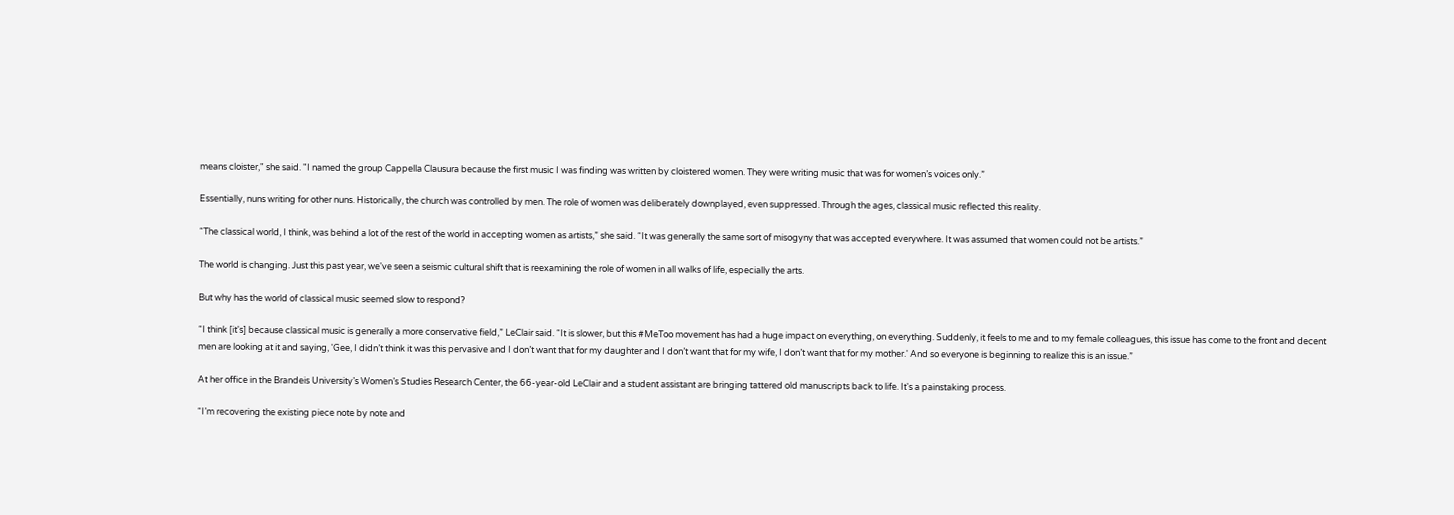means cloister," she said. "I named the group Cappella Clausura because the first music I was finding was written by cloistered women. They were writing music that was for women’s voices only.”

Essentially, nuns writing for other nuns. Historically, the church was controlled by men. The role of women was deliberately downplayed, even suppressed. Through the ages, classical music reflected this reality.

“The classical world, I think, was behind a lot of the rest of the world in accepting women as artists,” she said. “It was generally the same sort of misogyny that was accepted everywhere. It was assumed that women could not be artists.”

The world is changing. Just this past year, we've seen a seismic cultural shift that is reexamining the role of women in all walks of life, especially the arts.

But why has the world of classical music seemed slow to respond?

“I think [it's] because classical music is generally a more conservative field,” LeClair said. “It is slower, but this #MeToo movement has had a huge impact on everything, on everything. Suddenly, it feels to me and to my female colleagues, this issue has come to the front and decent men are looking at it and saying, 'Gee, I didn’t think it was this pervasive and I don’t want that for my daughter and I don’t want that for my wife, I don’t want that for my mother.' And so everyone is beginning to realize this is an issue.”

At her office in the Brandeis University’s Women’s Studies Research Center, the 66-year-old LeClair and a student assistant are bringing tattered old manuscripts back to life. It's a painstaking process.

“I’m recovering the existing piece note by note and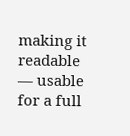making it readable — usable for a full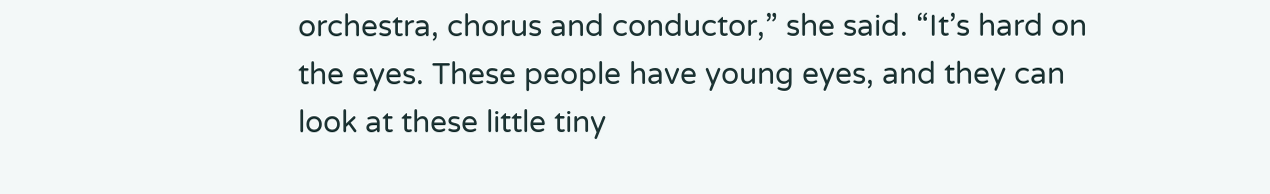orchestra, chorus and conductor,” she said. “It’s hard on the eyes. These people have young eyes, and they can look at these little tiny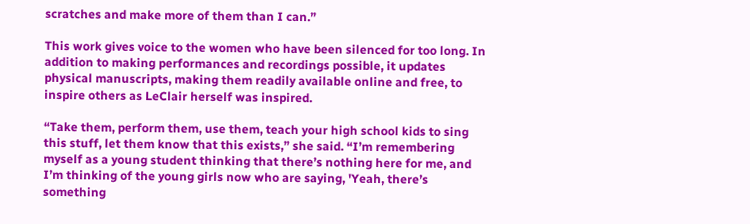scratches and make more of them than I can.”

This work gives voice to the women who have been silenced for too long. In addition to making performances and recordings possible, it updates physical manuscripts, making them readily available online and free, to inspire others as LeClair herself was inspired.

“Take them, perform them, use them, teach your high school kids to sing this stuff, let them know that this exists,” she said. “I’m remembering myself as a young student thinking that there’s nothing here for me, and I’m thinking of the young girls now who are saying, 'Yeah, there’s something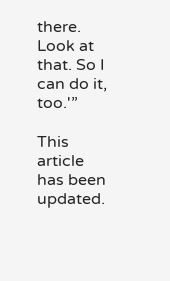there. Look at that. So I can do it, too.'”

This article has been updated.